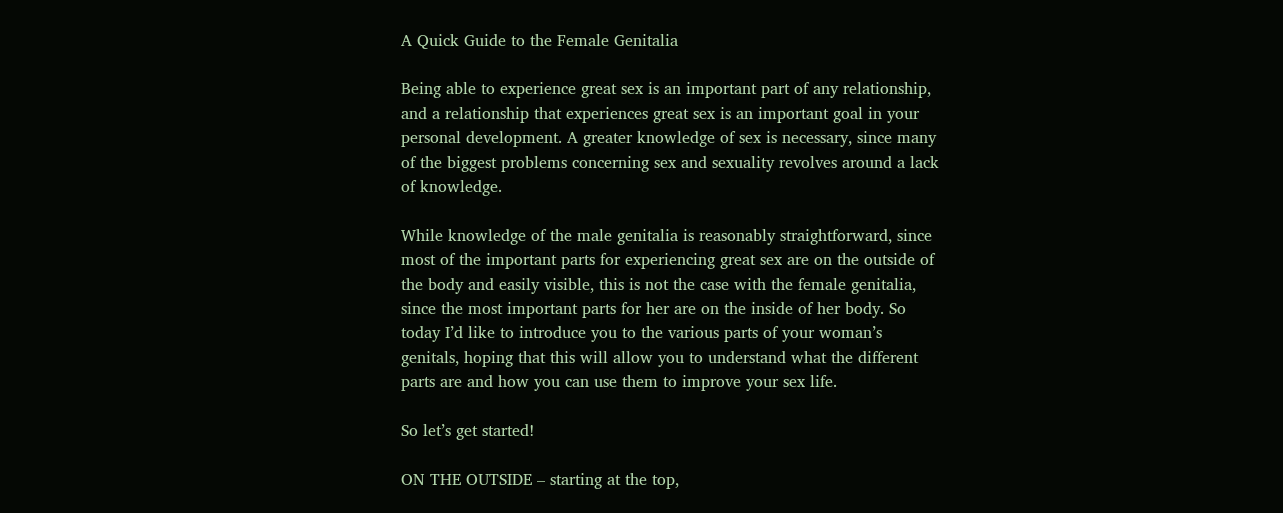A Quick Guide to the Female Genitalia

Being able to experience great sex is an important part of any relationship, and a relationship that experiences great sex is an important goal in your personal development. A greater knowledge of sex is necessary, since many of the biggest problems concerning sex and sexuality revolves around a lack of knowledge.

While knowledge of the male genitalia is reasonably straightforward, since most of the important parts for experiencing great sex are on the outside of the body and easily visible, this is not the case with the female genitalia, since the most important parts for her are on the inside of her body. So today I’d like to introduce you to the various parts of your woman’s genitals, hoping that this will allow you to understand what the different parts are and how you can use them to improve your sex life.

So let’s get started!

ON THE OUTSIDE – starting at the top,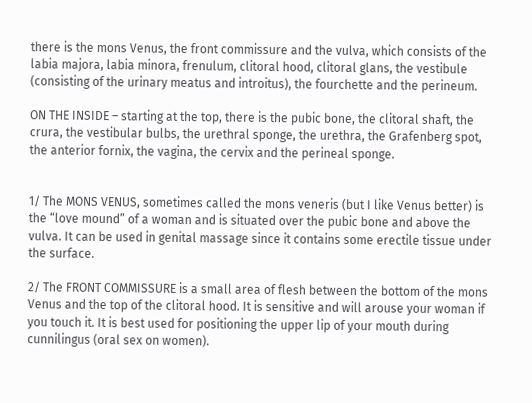there is the mons Venus, the front commissure and the vulva, which consists of the labia majora, labia minora, frenulum, clitoral hood, clitoral glans, the vestibule (consisting of the urinary meatus and introitus), the fourchette and the perineum.

ON THE INSIDE – starting at the top, there is the pubic bone, the clitoral shaft, the crura, the vestibular bulbs, the urethral sponge, the urethra, the Grafenberg spot, the anterior fornix, the vagina, the cervix and the perineal sponge.


1/ The MONS VENUS, sometimes called the mons veneris (but I like Venus better) is the “love mound” of a woman and is situated over the pubic bone and above the vulva. It can be used in genital massage since it contains some erectile tissue under the surface.

2/ The FRONT COMMISSURE is a small area of flesh between the bottom of the mons Venus and the top of the clitoral hood. It is sensitive and will arouse your woman if you touch it. It is best used for positioning the upper lip of your mouth during cunnilingus (oral sex on women).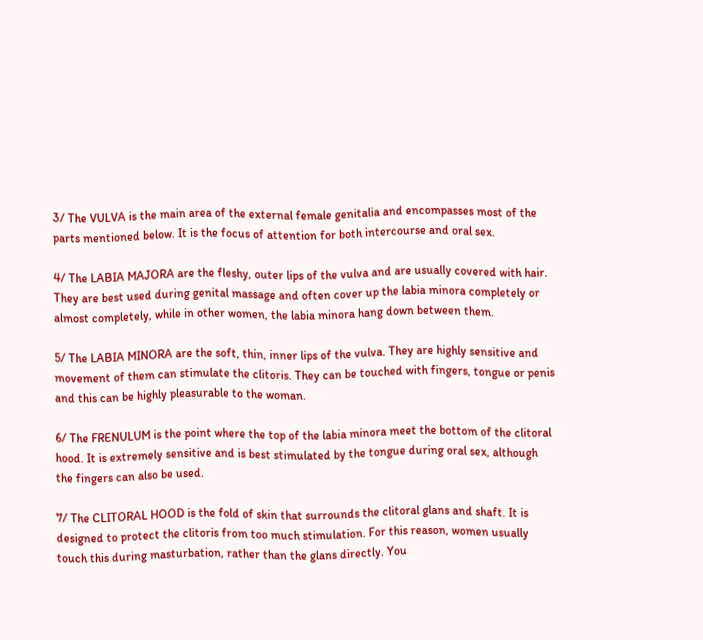3/ The VULVA is the main area of the external female genitalia and encompasses most of the parts mentioned below. It is the focus of attention for both intercourse and oral sex.

4/ The LABIA MAJORA are the fleshy, outer lips of the vulva and are usually covered with hair. They are best used during genital massage and often cover up the labia minora completely or almost completely, while in other women, the labia minora hang down between them.

5/ The LABIA MINORA are the soft, thin, inner lips of the vulva. They are highly sensitive and movement of them can stimulate the clitoris. They can be touched with fingers, tongue or penis and this can be highly pleasurable to the woman.

6/ The FRENULUM is the point where the top of the labia minora meet the bottom of the clitoral hood. It is extremely sensitive and is best stimulated by the tongue during oral sex, although the fingers can also be used.

7/ The CLITORAL HOOD is the fold of skin that surrounds the clitoral glans and shaft. It is designed to protect the clitoris from too much stimulation. For this reason, women usually touch this during masturbation, rather than the glans directly. You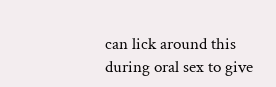can lick around this during oral sex to give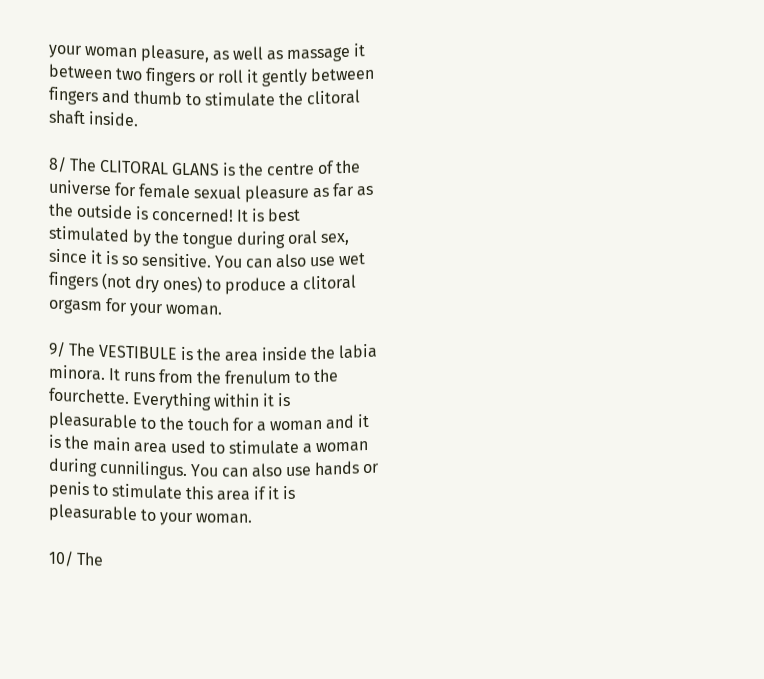your woman pleasure, as well as massage it between two fingers or roll it gently between fingers and thumb to stimulate the clitoral shaft inside.

8/ The CLITORAL GLANS is the centre of the universe for female sexual pleasure as far as the outside is concerned! It is best stimulated by the tongue during oral sex, since it is so sensitive. You can also use wet fingers (not dry ones) to produce a clitoral orgasm for your woman.

9/ The VESTIBULE is the area inside the labia minora. It runs from the frenulum to the fourchette. Everything within it is pleasurable to the touch for a woman and it is the main area used to stimulate a woman during cunnilingus. You can also use hands or penis to stimulate this area if it is pleasurable to your woman.

10/ The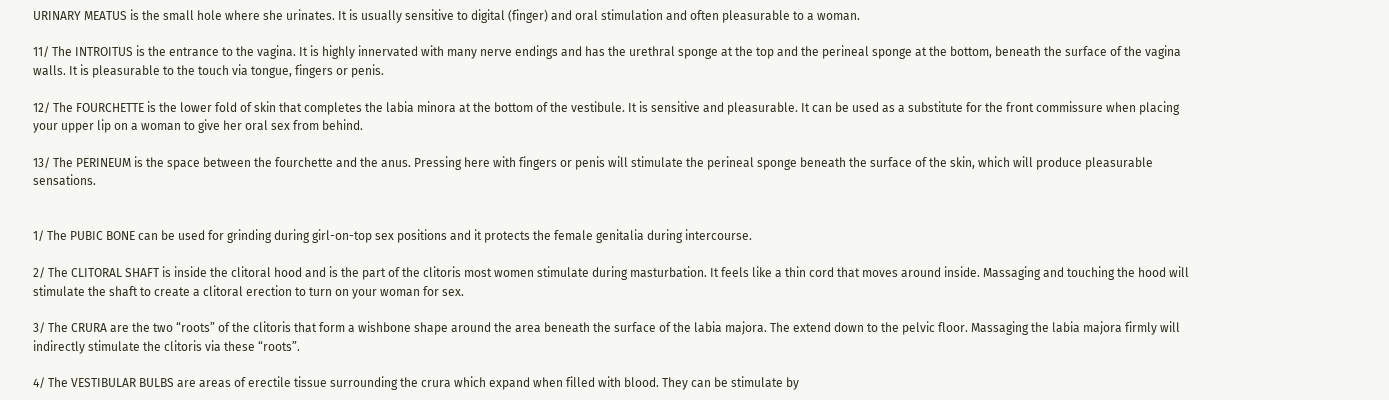URINARY MEATUS is the small hole where she urinates. It is usually sensitive to digital (finger) and oral stimulation and often pleasurable to a woman.

11/ The INTROITUS is the entrance to the vagina. It is highly innervated with many nerve endings and has the urethral sponge at the top and the perineal sponge at the bottom, beneath the surface of the vagina walls. It is pleasurable to the touch via tongue, fingers or penis.

12/ The FOURCHETTE is the lower fold of skin that completes the labia minora at the bottom of the vestibule. It is sensitive and pleasurable. It can be used as a substitute for the front commissure when placing your upper lip on a woman to give her oral sex from behind.

13/ The PERINEUM is the space between the fourchette and the anus. Pressing here with fingers or penis will stimulate the perineal sponge beneath the surface of the skin, which will produce pleasurable sensations.


1/ The PUBIC BONE can be used for grinding during girl-on-top sex positions and it protects the female genitalia during intercourse.

2/ The CLITORAL SHAFT is inside the clitoral hood and is the part of the clitoris most women stimulate during masturbation. It feels like a thin cord that moves around inside. Massaging and touching the hood will stimulate the shaft to create a clitoral erection to turn on your woman for sex.

3/ The CRURA are the two “roots” of the clitoris that form a wishbone shape around the area beneath the surface of the labia majora. The extend down to the pelvic floor. Massaging the labia majora firmly will indirectly stimulate the clitoris via these “roots”.

4/ The VESTIBULAR BULBS are areas of erectile tissue surrounding the crura which expand when filled with blood. They can be stimulate by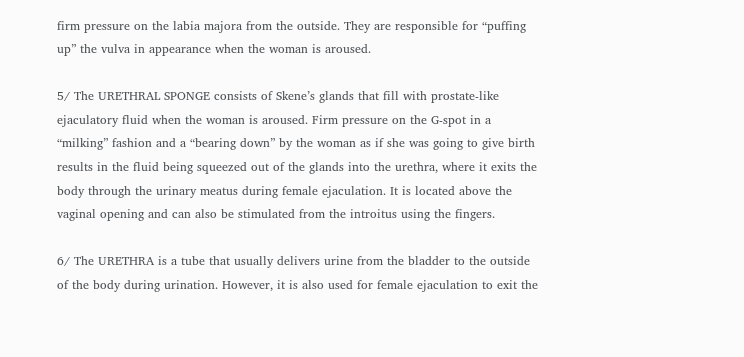firm pressure on the labia majora from the outside. They are responsible for “puffing up” the vulva in appearance when the woman is aroused.

5/ The URETHRAL SPONGE consists of Skene’s glands that fill with prostate-like ejaculatory fluid when the woman is aroused. Firm pressure on the G-spot in a “milking” fashion and a “bearing down” by the woman as if she was going to give birth results in the fluid being squeezed out of the glands into the urethra, where it exits the body through the urinary meatus during female ejaculation. It is located above the vaginal opening and can also be stimulated from the introitus using the fingers.

6/ The URETHRA is a tube that usually delivers urine from the bladder to the outside of the body during urination. However, it is also used for female ejaculation to exit the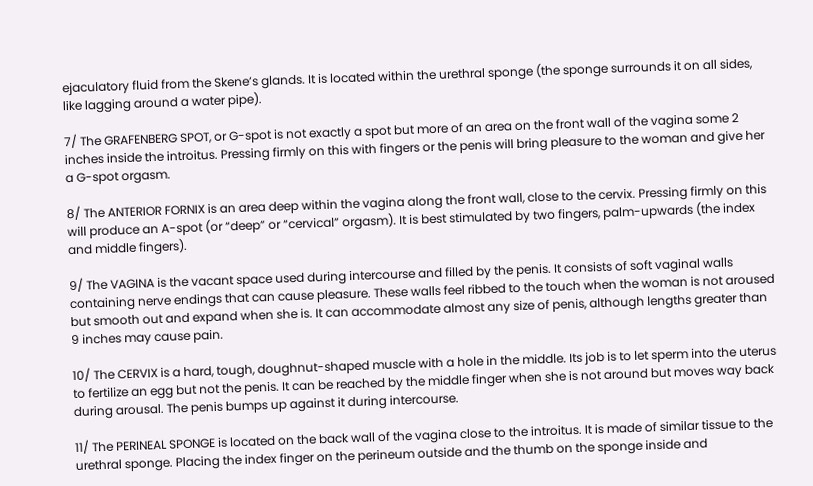ejaculatory fluid from the Skene’s glands. It is located within the urethral sponge (the sponge surrounds it on all sides, like lagging around a water pipe).

7/ The GRAFENBERG SPOT, or G-spot is not exactly a spot but more of an area on the front wall of the vagina some 2 inches inside the introitus. Pressing firmly on this with fingers or the penis will bring pleasure to the woman and give her a G-spot orgasm.

8/ The ANTERIOR FORNIX is an area deep within the vagina along the front wall, close to the cervix. Pressing firmly on this will produce an A-spot (or “deep” or “cervical” orgasm). It is best stimulated by two fingers, palm-upwards (the index and middle fingers).

9/ The VAGINA is the vacant space used during intercourse and filled by the penis. It consists of soft vaginal walls containing nerve endings that can cause pleasure. These walls feel ribbed to the touch when the woman is not aroused but smooth out and expand when she is. It can accommodate almost any size of penis, although lengths greater than 9 inches may cause pain.

10/ The CERVIX is a hard, tough, doughnut-shaped muscle with a hole in the middle. Its job is to let sperm into the uterus to fertilize an egg but not the penis. It can be reached by the middle finger when she is not around but moves way back during arousal. The penis bumps up against it during intercourse.

11/ The PERINEAL SPONGE is located on the back wall of the vagina close to the introitus. It is made of similar tissue to the urethral sponge. Placing the index finger on the perineum outside and the thumb on the sponge inside and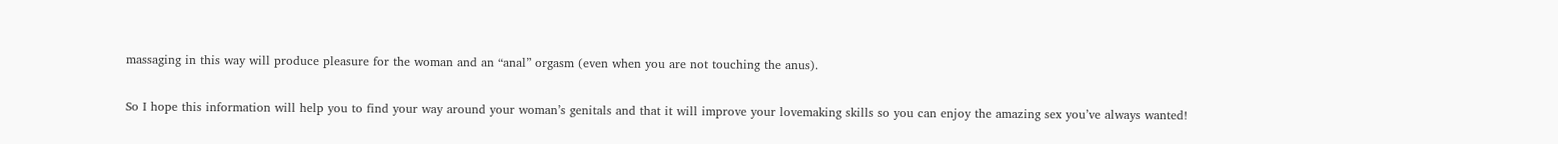massaging in this way will produce pleasure for the woman and an “anal” orgasm (even when you are not touching the anus).

So I hope this information will help you to find your way around your woman’s genitals and that it will improve your lovemaking skills so you can enjoy the amazing sex you’ve always wanted!